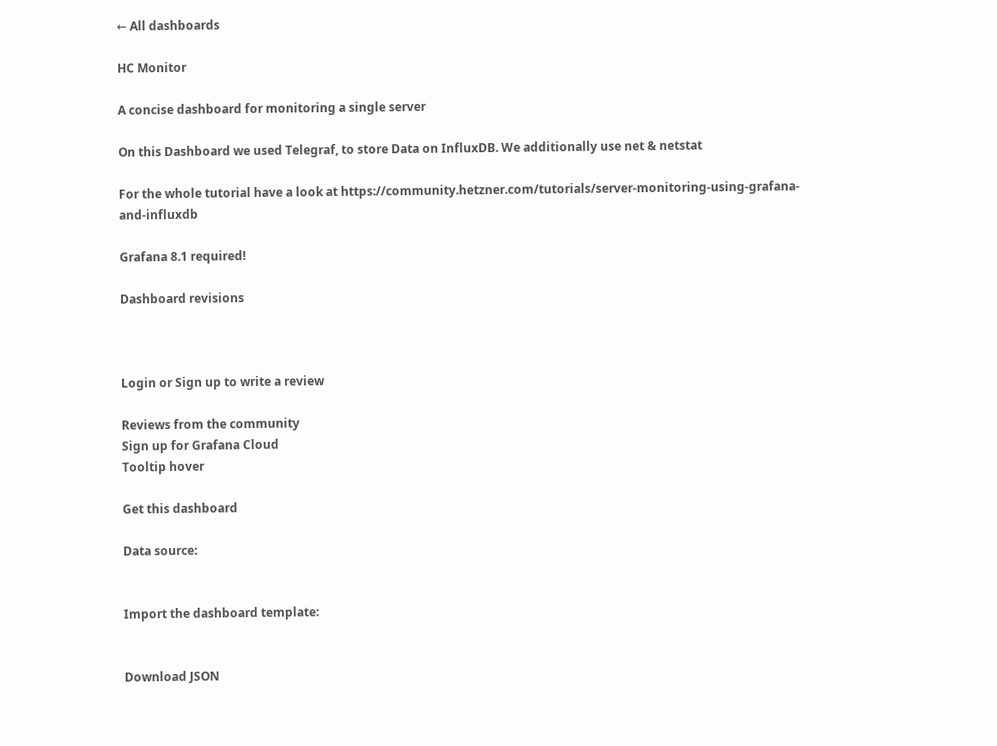← All dashboards

HC Monitor

A concise dashboard for monitoring a single server

On this Dashboard we used Telegraf, to store Data on InfluxDB. We additionally use net & netstat

For the whole tutorial have a look at https://community.hetzner.com/tutorials/server-monitoring-using-grafana-and-influxdb

Grafana 8.1 required!

Dashboard revisions



Login or Sign up to write a review

Reviews from the community
Sign up for Grafana Cloud
Tooltip hover

Get this dashboard

Data source:


Import the dashboard template:


Download JSON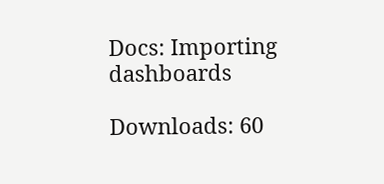Docs: Importing dashboards

Downloads: 60